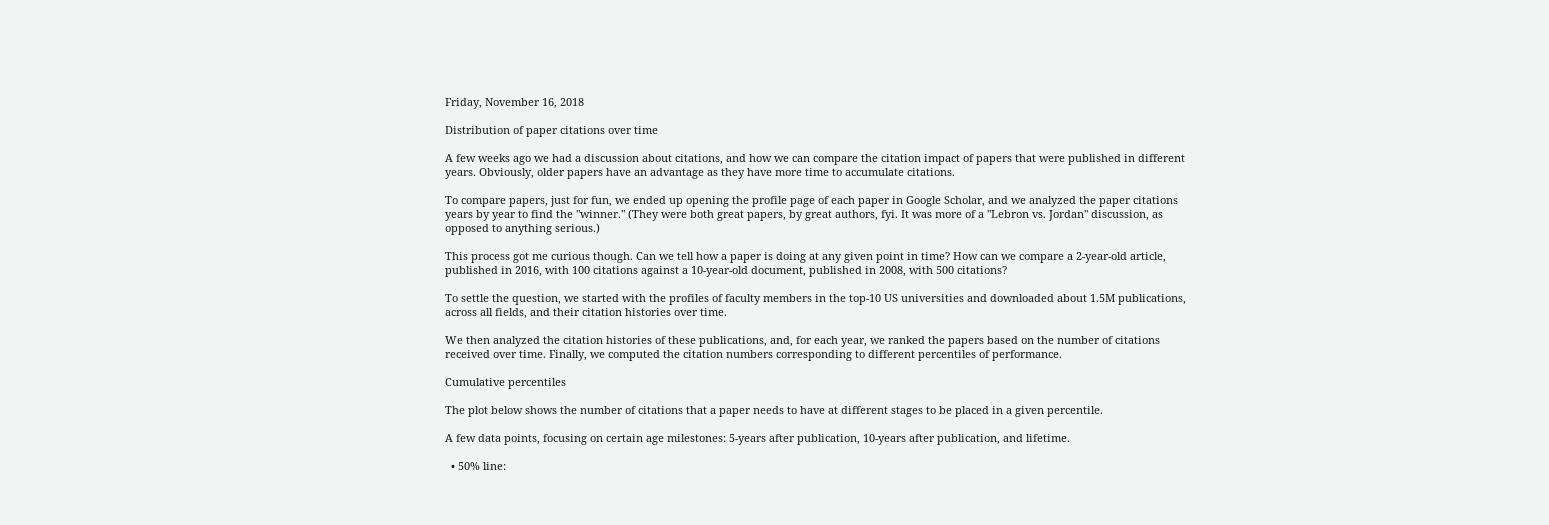Friday, November 16, 2018

Distribution of paper citations over time

A few weeks ago we had a discussion about citations, and how we can compare the citation impact of papers that were published in different years. Obviously, older papers have an advantage as they have more time to accumulate citations.

To compare papers, just for fun, we ended up opening the profile page of each paper in Google Scholar, and we analyzed the paper citations years by year to find the "winner." (They were both great papers, by great authors, fyi. It was more of a "Lebron vs. Jordan" discussion, as opposed to anything serious.)

This process got me curious though. Can we tell how a paper is doing at any given point in time? How can we compare a 2-year-old article, published in 2016, with 100 citations against a 10-year-old document, published in 2008, with 500 citations?

To settle the question, we started with the profiles of faculty members in the top-10 US universities and downloaded about 1.5M publications, across all fields, and their citation histories over time.

We then analyzed the citation histories of these publications, and, for each year, we ranked the papers based on the number of citations received over time. Finally, we computed the citation numbers corresponding to different percentiles of performance.

Cumulative percentiles

The plot below shows the number of citations that a paper needs to have at different stages to be placed in a given percentile.

A few data points, focusing on certain age milestones: 5-years after publication, 10-years after publication, and lifetime.

  • 50% line: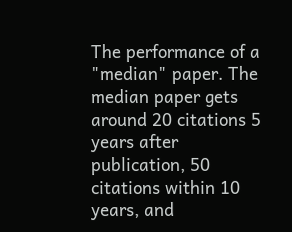The performance of a "median" paper. The median paper gets around 20 citations 5 years after publication, 50 citations within 10 years, and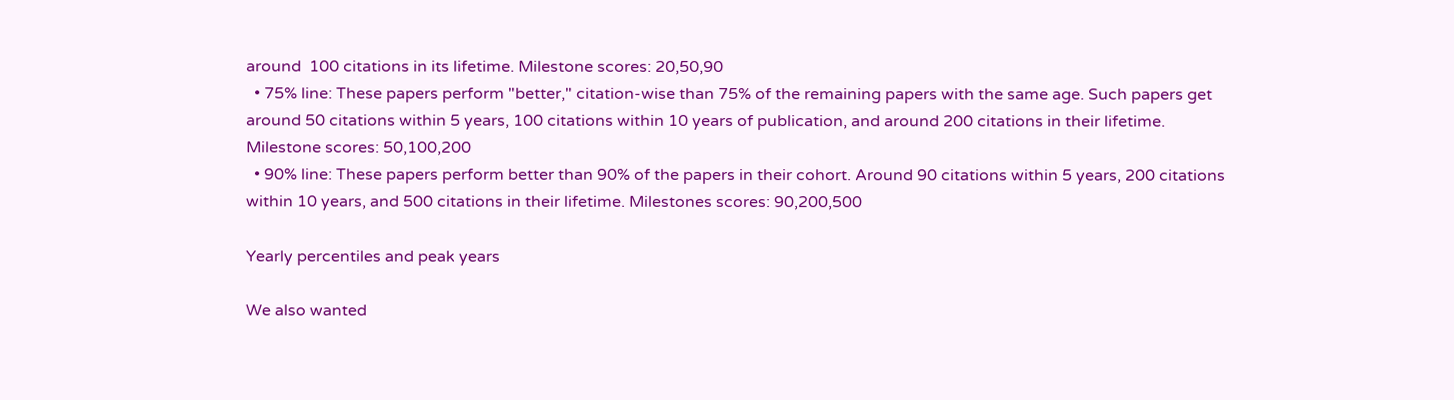around  100 citations in its lifetime. Milestone scores: 20,50,90
  • 75% line: These papers perform "better," citation-wise than 75% of the remaining papers with the same age. Such papers get around 50 citations within 5 years, 100 citations within 10 years of publication, and around 200 citations in their lifetime. Milestone scores: 50,100,200
  • 90% line: These papers perform better than 90% of the papers in their cohort. Around 90 citations within 5 years, 200 citations within 10 years, and 500 citations in their lifetime. Milestones scores: 90,200,500

Yearly percentiles and peak years

We also wanted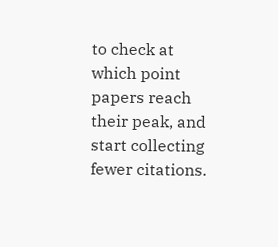to check at which point papers reach their peak, and start collecting fewer citations.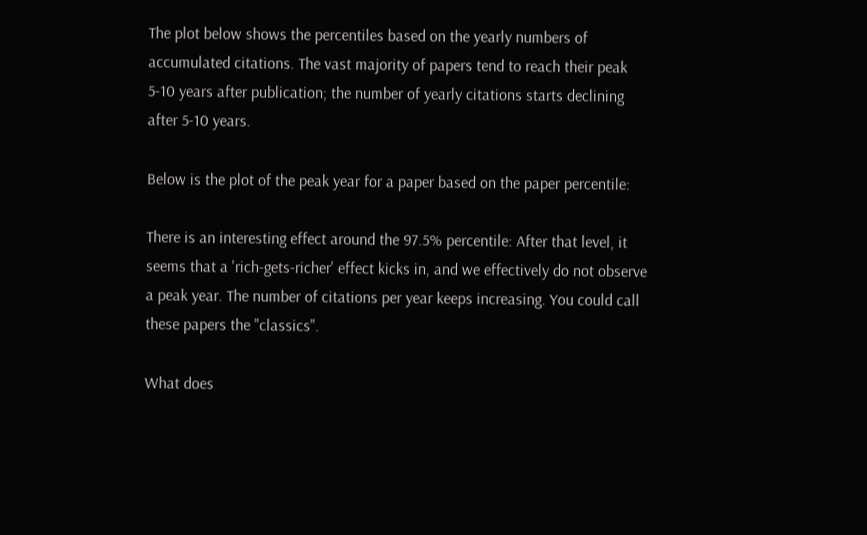The plot below shows the percentiles based on the yearly numbers of accumulated citations. The vast majority of papers tend to reach their peak 5-10 years after publication; the number of yearly citations starts declining after 5-10 years.

Below is the plot of the peak year for a paper based on the paper percentile:

There is an interesting effect around the 97.5% percentile: After that level, it seems that a 'rich-gets-richer' effect kicks in, and we effectively do not observe a peak year. The number of citations per year keeps increasing. You could call these papers the "classics".

What does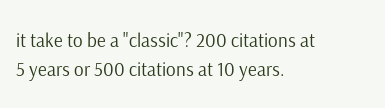it take to be a "classic"? 200 citations at 5 years or 500 citations at 10 years.